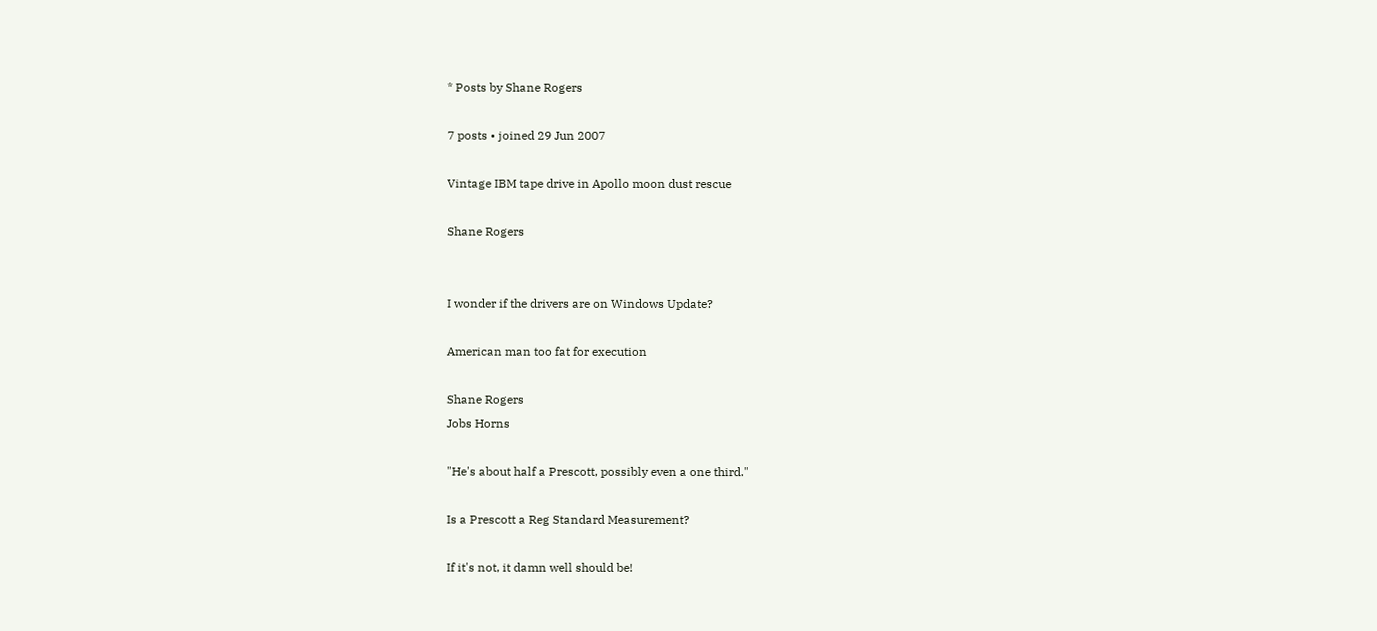* Posts by Shane Rogers

7 posts • joined 29 Jun 2007

Vintage IBM tape drive in Apollo moon dust rescue

Shane Rogers


I wonder if the drivers are on Windows Update?

American man too fat for execution

Shane Rogers
Jobs Horns

"He's about half a Prescott, possibly even a one third."

Is a Prescott a Reg Standard Measurement?

If it's not, it damn well should be!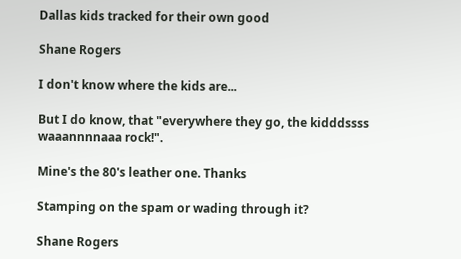Dallas kids tracked for their own good

Shane Rogers

I don't know where the kids are...

But I do know, that "everywhere they go, the kidddssss waaannnnaaa rock!".

Mine's the 80's leather one. Thanks

Stamping on the spam or wading through it?

Shane Rogers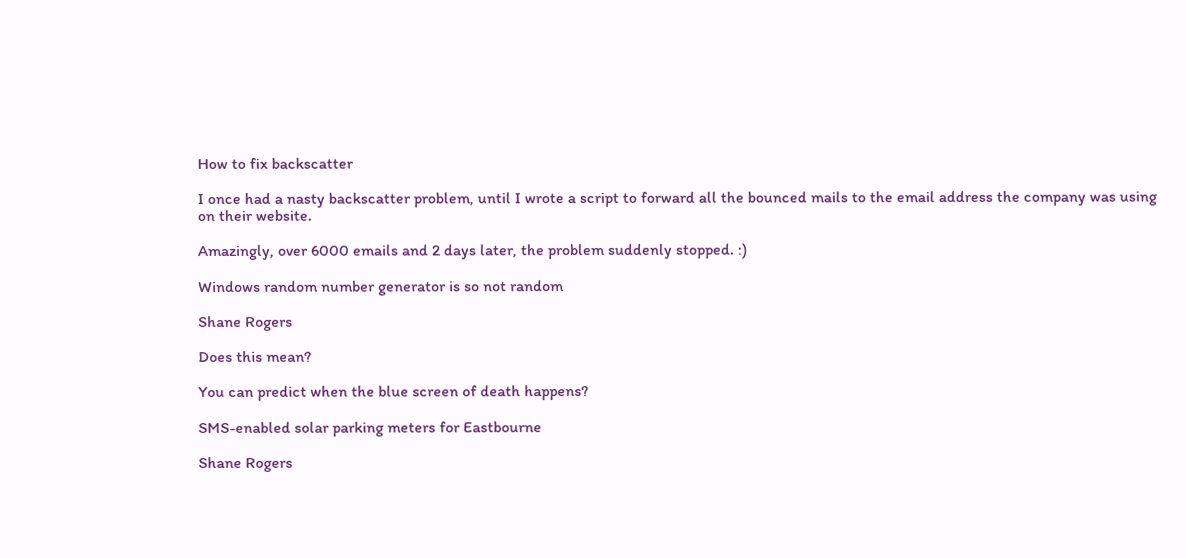How to fix backscatter

I once had a nasty backscatter problem, until I wrote a script to forward all the bounced mails to the email address the company was using on their website.

Amazingly, over 6000 emails and 2 days later, the problem suddenly stopped. :)

Windows random number generator is so not random

Shane Rogers

Does this mean?

You can predict when the blue screen of death happens?

SMS-enabled solar parking meters for Eastbourne

Shane Rogers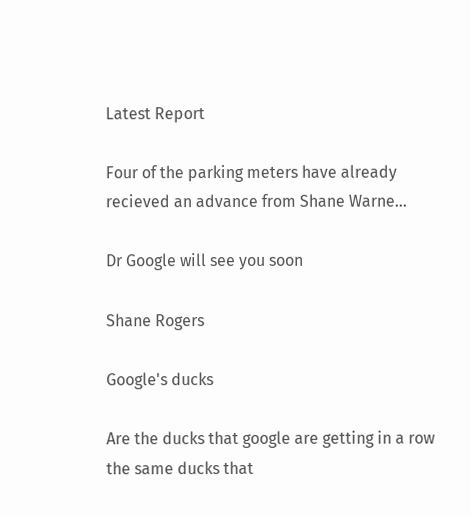Latest Report

Four of the parking meters have already recieved an advance from Shane Warne...

Dr Google will see you soon

Shane Rogers

Google's ducks

Are the ducks that google are getting in a row the same ducks that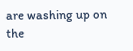are washing up on the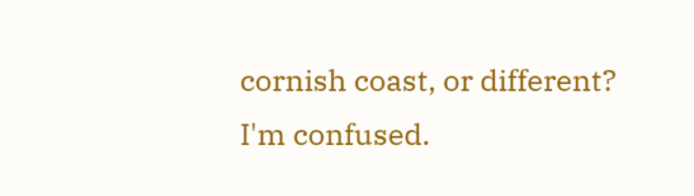cornish coast, or different? I'm confused.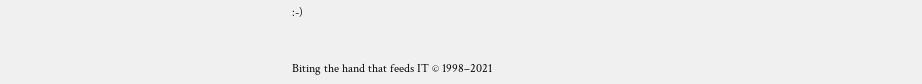:-)


Biting the hand that feeds IT © 1998–2021